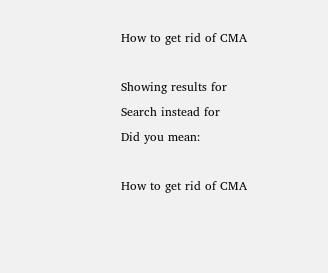How to get rid of CMA

Showing results for
Search instead for
Did you mean:

How to get rid of CMA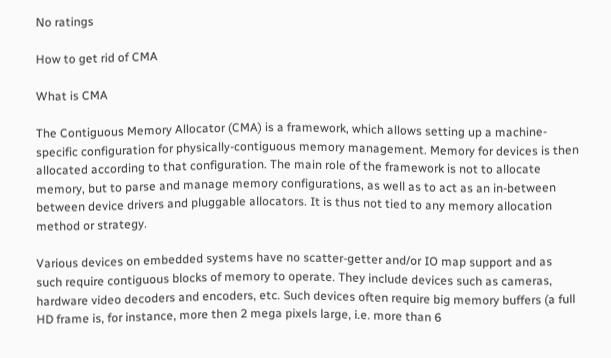No ratings

How to get rid of CMA

What is CMA

The Contiguous Memory Allocator (CMA) is a framework, which allows setting up a machine-specific configuration for physically-contiguous memory management. Memory for devices is then allocated according to that configuration. The main role of the framework is not to allocate memory, but to parse and manage memory configurations, as well as to act as an in-between between device drivers and pluggable allocators. It is thus not tied to any memory allocation method or strategy.

Various devices on embedded systems have no scatter-getter and/or IO map support and as such require contiguous blocks of memory to operate. They include devices such as cameras, hardware video decoders and encoders, etc. Such devices often require big memory buffers (a full HD frame is, for instance, more then 2 mega pixels large, i.e. more than 6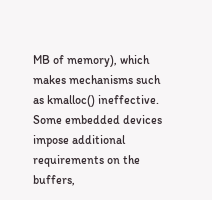MB of memory), which makes mechanisms such as kmalloc() ineffective. Some embedded devices impose additional requirements on the buffers,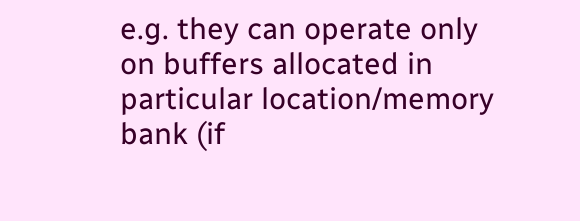e.g. they can operate only on buffers allocated in particular location/memory bank (if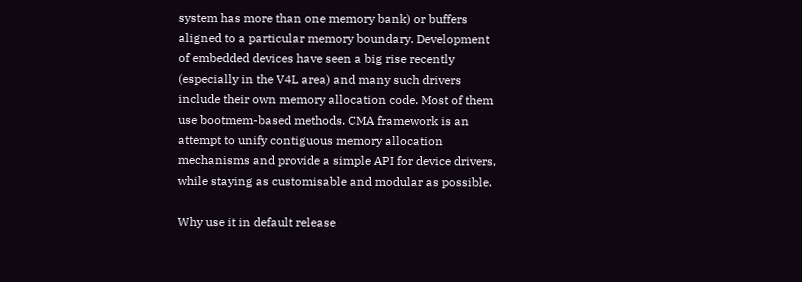system has more than one memory bank) or buffers aligned to a particular memory boundary. Development of embedded devices have seen a big rise recently (especially in the V4L area) and many such drivers include their own memory allocation code. Most of them use bootmem-based methods. CMA framework is an attempt to unify contiguous memory allocation mechanisms and provide a simple API for device drivers, while staying as customisable and modular as possible.

Why use it in default release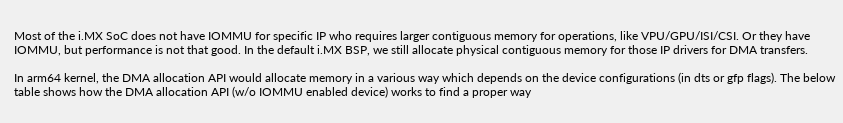Most of the i.MX SoC does not have IOMMU for specific IP who requires larger contiguous memory for operations, like VPU/GPU/ISI/CSI. Or they have IOMMU, but performance is not that good. In the default i.MX BSP, we still allocate physical contiguous memory for those IP drivers for DMA transfers.

In arm64 kernel, the DMA allocation API would allocate memory in a various way which depends on the device configurations (in dts or gfp flags). The below table shows how the DMA allocation API (w/o IOMMU enabled device) works to find a proper way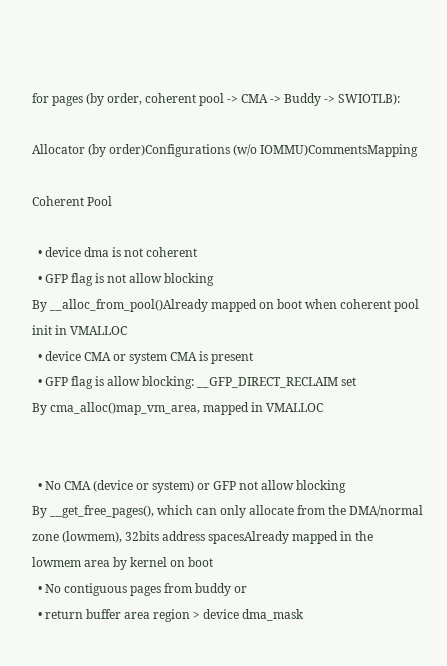for pages (by order, coherent pool -> CMA -> Buddy -> SWIOTLB):

Allocator (by order)Configurations (w/o IOMMU)CommentsMapping

Coherent Pool

  • device dma is not coherent
  • GFP flag is not allow blocking
By __alloc_from_pool()Already mapped on boot when coherent pool init in VMALLOC
  • device CMA or system CMA is present
  • GFP flag is allow blocking: __GFP_DIRECT_RECLAIM set
By cma_alloc()map_vm_area, mapped in VMALLOC


  • No CMA (device or system) or GFP not allow blocking
By __get_free_pages(), which can only allocate from the DMA/normal zone (lowmem), 32bits address spacesAlready mapped in the lowmem area by kernel on boot
  • No contiguous pages from buddy or
  • return buffer area region > device dma_mask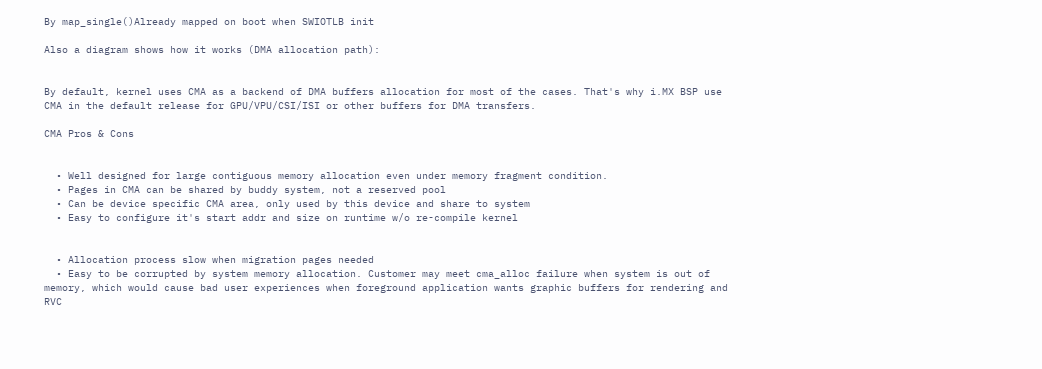By map_single()Already mapped on boot when SWIOTLB init

Also a diagram shows how it works (DMA allocation path):


By default, kernel uses CMA as a backend of DMA buffers allocation for most of the cases. That's why i.MX BSP use CMA in the default release for GPU/VPU/CSI/ISI or other buffers for DMA transfers.

CMA Pros & Cons


  • Well designed for large contiguous memory allocation even under memory fragment condition.
  • Pages in CMA can be shared by buddy system, not a reserved pool
  • Can be device specific CMA area, only used by this device and share to system
  • Easy to configure it's start addr and size on runtime w/o re-compile kernel


  • Allocation process slow when migration pages needed
  • Easy to be corrupted by system memory allocation. Customer may meet cma_alloc failure when system is out of memory, which would cause bad user experiences when foreground application wants graphic buffers for rendering and RVC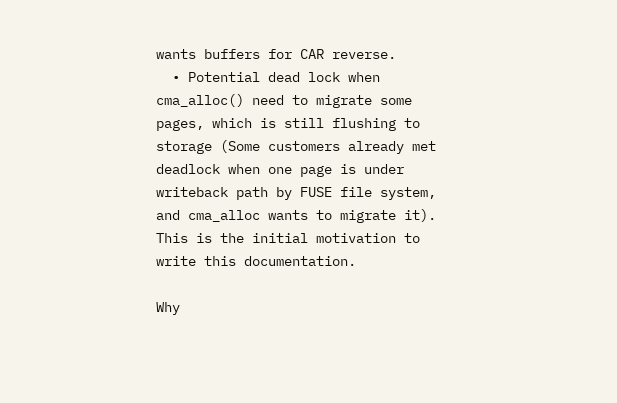wants buffers for CAR reverse.
  • Potential dead lock when cma_alloc() need to migrate some pages, which is still flushing to storage (Some customers already met deadlock when one page is under writeback path by FUSE file system, and cma_alloc wants to migrate it). This is the initial motivation to write this documentation.

Why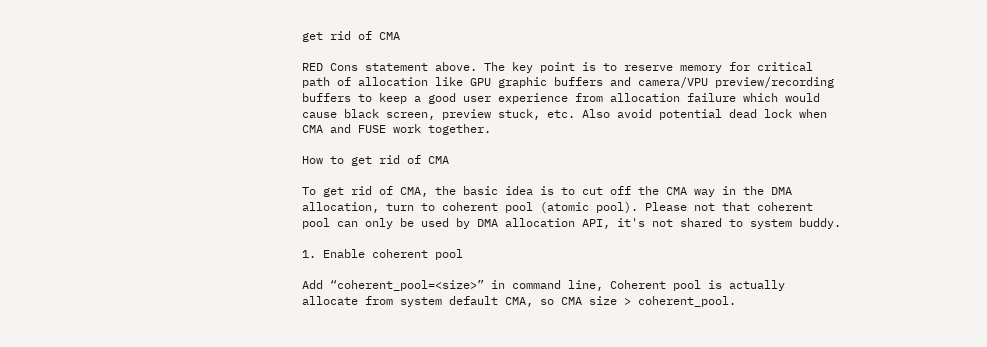get rid of CMA

RED Cons statement above. The key point is to reserve memory for critical path of allocation like GPU graphic buffers and camera/VPU preview/recording buffers to keep a good user experience from allocation failure which would cause black screen, preview stuck, etc. Also avoid potential dead lock when CMA and FUSE work together.

How to get rid of CMA

To get rid of CMA, the basic idea is to cut off the CMA way in the DMA allocation, turn to coherent pool (atomic pool). Please not that coherent pool can only be used by DMA allocation API, it's not shared to system buddy.

1. Enable coherent pool

Add “coherent_pool=<size>” in command line, Coherent pool is actually allocate from system default CMA, so CMA size > coherent_pool.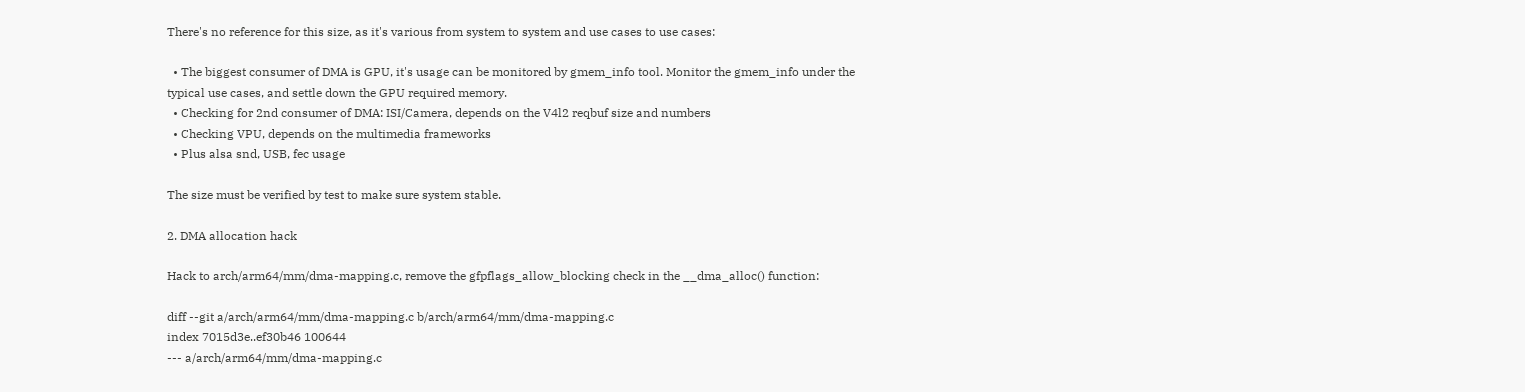There's no reference for this size, as it's various from system to system and use cases to use cases:

  • The biggest consumer of DMA is GPU, it's usage can be monitored by gmem_info tool. Monitor the gmem_info under the typical use cases, and settle down the GPU required memory.
  • Checking for 2nd consumer of DMA: ISI/Camera, depends on the V4l2 reqbuf size and numbers
  • Checking VPU, depends on the multimedia frameworks
  • Plus alsa snd, USB, fec usage

The size must be verified by test to make sure system stable.

2. DMA allocation hack

Hack to arch/arm64/mm/dma-mapping.c, remove the gfpflags_allow_blocking check in the __dma_alloc() function:

diff --git a/arch/arm64/mm/dma-mapping.c b/arch/arm64/mm/dma-mapping.c
index 7015d3e..ef30b46 100644
--- a/arch/arm64/mm/dma-mapping.c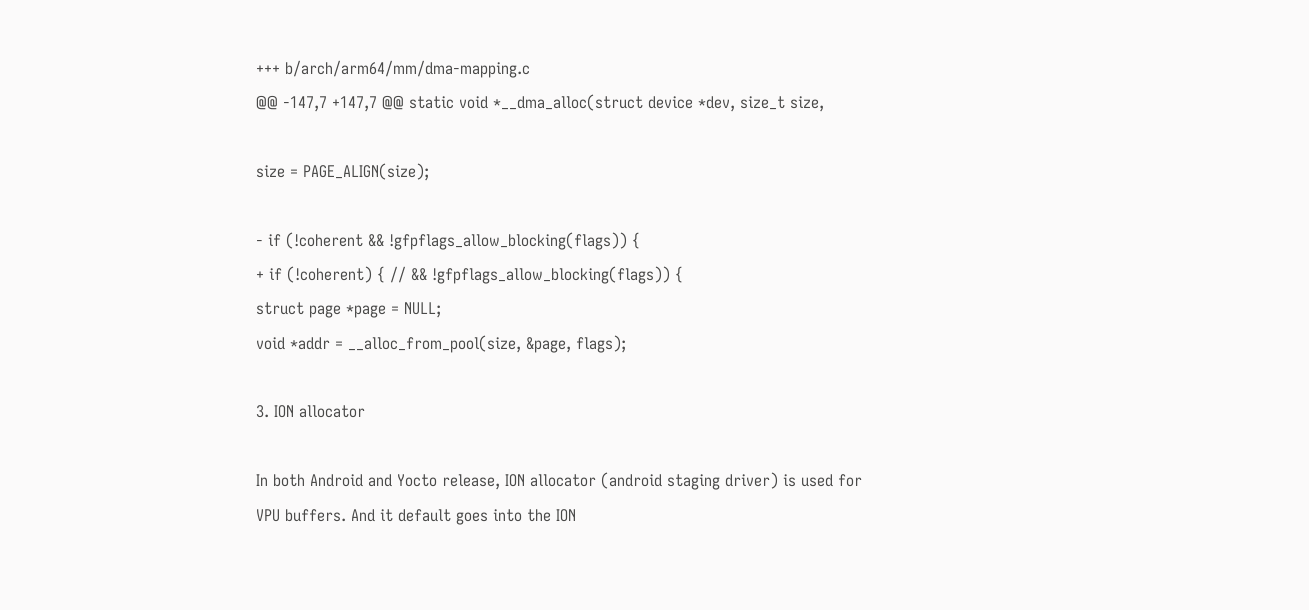+++ b/arch/arm64/mm/dma-mapping.c
@@ -147,7 +147,7 @@ static void *__dma_alloc(struct device *dev, size_t size,

size = PAGE_ALIGN(size);

- if (!coherent && !gfpflags_allow_blocking(flags)) {
+ if (!coherent) { // && !gfpflags_allow_blocking(flags)) {
struct page *page = NULL;
void *addr = __alloc_from_pool(size, &page, flags);

3. ION allocator

In both Android and Yocto release, ION allocator (android staging driver) is used for VPU buffers. And it default goes into the ION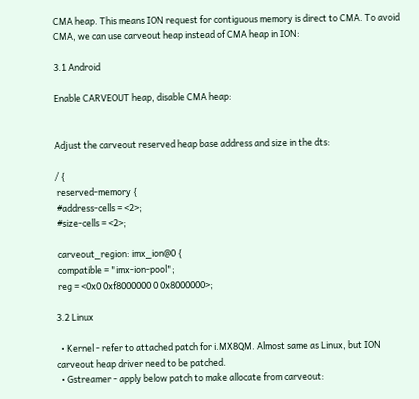CMA heap. This means ION request for contiguous memory is direct to CMA. To avoid CMA, we can use carveout heap instead of CMA heap in ION:

3.1 Android

Enable CARVEOUT heap, disable CMA heap:


Adjust the carveout reserved heap base address and size in the dts:

/ {
 reserved-memory {
 #address-cells = <2>;
 #size-cells = <2>;

 carveout_region: imx_ion@0 {
 compatible = "imx-ion-pool";
 reg = <0x0 0xf8000000 0 0x8000000>;

3.2 Linux

  • Kernel - refer to attached patch for i.MX8QM. Almost same as Linux, but ION carveout heap driver need to be patched.
  • Gstreamer - apply below patch to make allocate from carveout: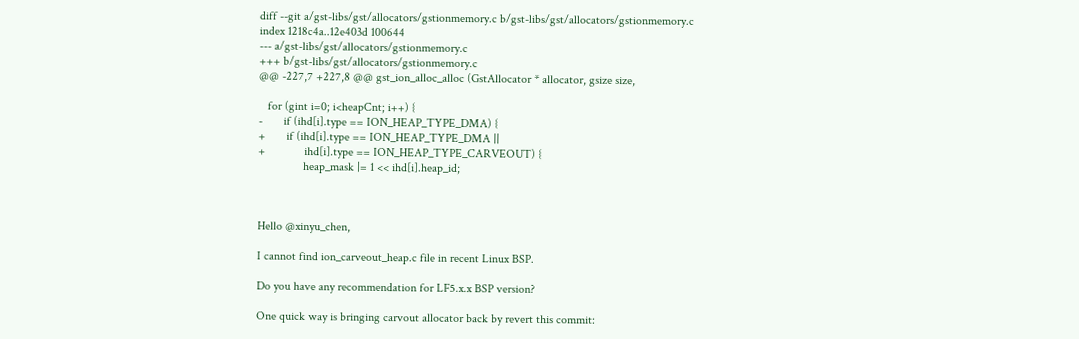diff --git a/gst-libs/gst/allocators/gstionmemory.c b/gst-libs/gst/allocators/gstionmemory.c
index 1218c4a..12e403d 100644
--- a/gst-libs/gst/allocators/gstionmemory.c
+++ b/gst-libs/gst/allocators/gstionmemory.c
@@ -227,7 +227,8 @@ gst_ion_alloc_alloc (GstAllocator * allocator, gsize size,

   for (gint i=0; i<heapCnt; i++) {
-       if (ihd[i].type == ION_HEAP_TYPE_DMA) {
+       if (ihd[i].type == ION_HEAP_TYPE_DMA ||
+             ihd[i].type == ION_HEAP_TYPE_CARVEOUT) {
               heap_mask |= 1 << ihd[i].heap_id;



Hello @xinyu_chen,

I cannot find ion_carveout_heap.c file in recent Linux BSP.

Do you have any recommendation for LF5.x.x BSP version?

One quick way is bringing carvout allocator back by revert this commit: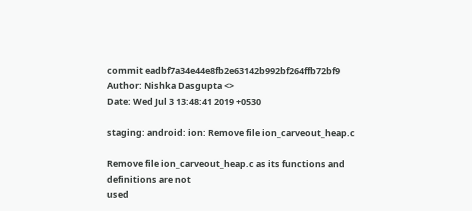commit eadbf7a34e44e8fb2e63142b992bf264ffb72bf9
Author: Nishka Dasgupta <>
Date: Wed Jul 3 13:48:41 2019 +0530

staging: android: ion: Remove file ion_carveout_heap.c

Remove file ion_carveout_heap.c as its functions and definitions are not
used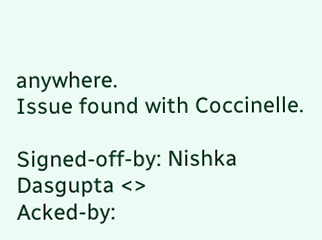anywhere.
Issue found with Coccinelle.

Signed-off-by: Nishka Dasgupta <>
Acked-by: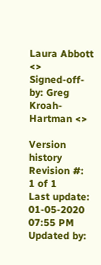Laura Abbott <>
Signed-off-by: Greg Kroah-Hartman <>

Version history
Revision #:
1 of 1
Last update:
01-05-2020 07:55 PM
Updated by: